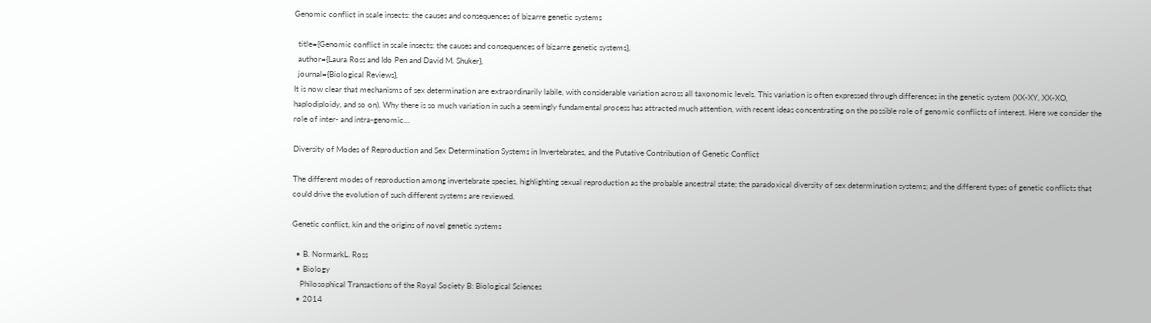Genomic conflict in scale insects: the causes and consequences of bizarre genetic systems

  title={Genomic conflict in scale insects: the causes and consequences of bizarre genetic systems},
  author={Laura Ross and Ido Pen and David M. Shuker},
  journal={Biological Reviews},
It is now clear that mechanisms of sex determination are extraordinarily labile, with considerable variation across all taxonomic levels. This variation is often expressed through differences in the genetic system (XX‐XY, XX‐XO, haplodiploidy, and so on). Why there is so much variation in such a seemingly fundamental process has attracted much attention, with recent ideas concentrating on the possible role of genomic conflicts of interest. Here we consider the role of inter‐ and intra‐genomic…

Diversity of Modes of Reproduction and Sex Determination Systems in Invertebrates, and the Putative Contribution of Genetic Conflict

The different modes of reproduction among invertebrate species, highlighting sexual reproduction as the probable ancestral state; the paradoxical diversity of sex determination systems; and the different types of genetic conflicts that could drive the evolution of such different systems are reviewed.

Genetic conflict, kin and the origins of novel genetic systems

  • B. NormarkL. Ross
  • Biology
    Philosophical Transactions of the Royal Society B: Biological Sciences
  • 2014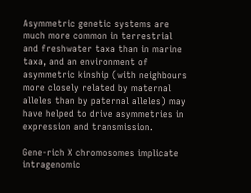Asymmetric genetic systems are much more common in terrestrial and freshwater taxa than in marine taxa, and an environment of asymmetric kinship (with neighbours more closely related by maternal alleles than by paternal alleles) may have helped to drive asymmetries in expression and transmission.

Gene-rich X chromosomes implicate intragenomic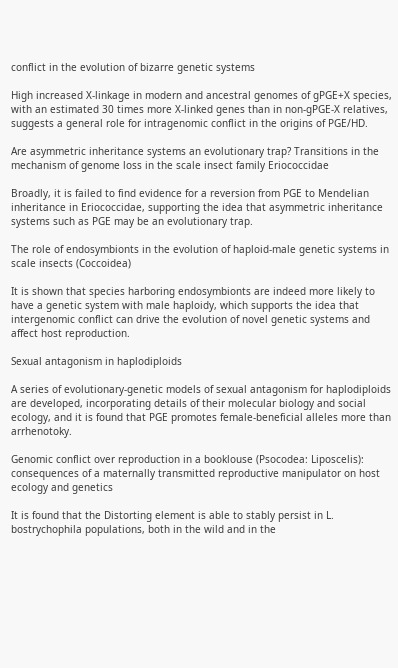conflict in the evolution of bizarre genetic systems

High increased X-linkage in modern and ancestral genomes of gPGE+X species, with an estimated 30 times more X-linked genes than in non-gPGE-X relatives, suggests a general role for intragenomic conflict in the origins of PGE/HD.

Are asymmetric inheritance systems an evolutionary trap? Transitions in the mechanism of genome loss in the scale insect family Eriococcidae

Broadly, it is failed to find evidence for a reversion from PGE to Mendelian inheritance in Eriococcidae, supporting the idea that asymmetric inheritance systems such as PGE may be an evolutionary trap.

The role of endosymbionts in the evolution of haploid-male genetic systems in scale insects (Coccoidea)

It is shown that species harboring endosymbionts are indeed more likely to have a genetic system with male haploidy, which supports the idea that intergenomic conflict can drive the evolution of novel genetic systems and affect host reproduction.

Sexual antagonism in haplodiploids

A series of evolutionary-genetic models of sexual antagonism for haplodiploids are developed, incorporating details of their molecular biology and social ecology, and it is found that PGE promotes female-beneficial alleles more than arrhenotoky.

Genomic conflict over reproduction in a booklouse (Psocodea: Liposcelis): consequences of a maternally transmitted reproductive manipulator on host ecology and genetics

It is found that the Distorting element is able to stably persist in L. bostrychophila populations, both in the wild and in the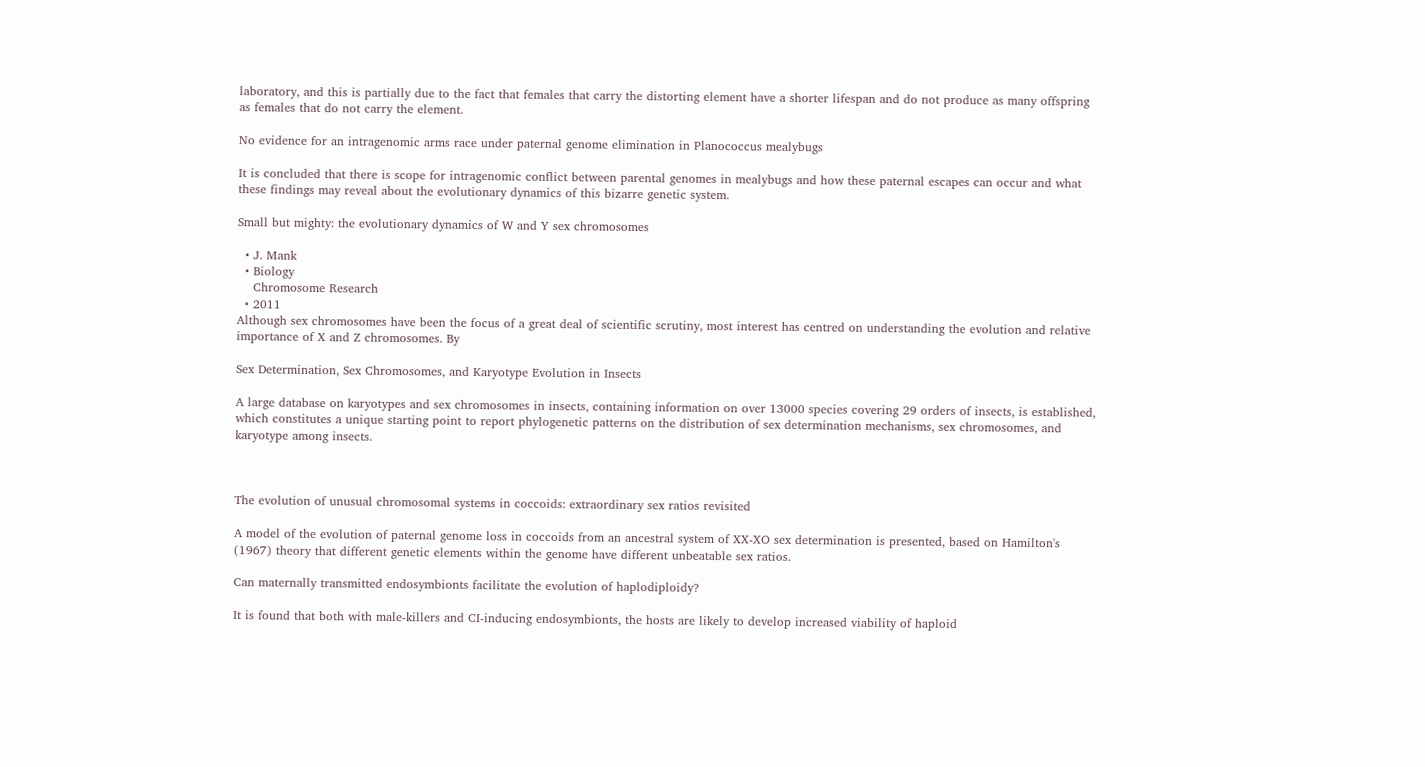laboratory, and this is partially due to the fact that females that carry the distorting element have a shorter lifespan and do not produce as many offspring as females that do not carry the element.

No evidence for an intragenomic arms race under paternal genome elimination in Planococcus mealybugs

It is concluded that there is scope for intragenomic conflict between parental genomes in mealybugs and how these paternal escapes can occur and what these findings may reveal about the evolutionary dynamics of this bizarre genetic system.

Small but mighty: the evolutionary dynamics of W and Y sex chromosomes

  • J. Mank
  • Biology
    Chromosome Research
  • 2011
Although sex chromosomes have been the focus of a great deal of scientific scrutiny, most interest has centred on understanding the evolution and relative importance of X and Z chromosomes. By

Sex Determination, Sex Chromosomes, and Karyotype Evolution in Insects

A large database on karyotypes and sex chromosomes in insects, containing information on over 13000 species covering 29 orders of insects, is established, which constitutes a unique starting point to report phylogenetic patterns on the distribution of sex determination mechanisms, sex chromosomes, and karyotype among insects.



The evolution of unusual chromosomal systems in coccoids: extraordinary sex ratios revisited

A model of the evolution of paternal genome loss in coccoids from an ancestral system of XX‐XO sex determination is presented, based on Hamilton's (1967) theory that different genetic elements within the genome have different unbeatable sex ratios.

Can maternally transmitted endosymbionts facilitate the evolution of haplodiploidy?

It is found that both with male‐killers and CI‐inducing endosymbionts, the hosts are likely to develop increased viability of haploid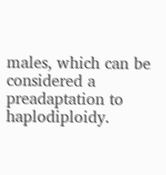males, which can be considered a preadaptation to haplodiploidy.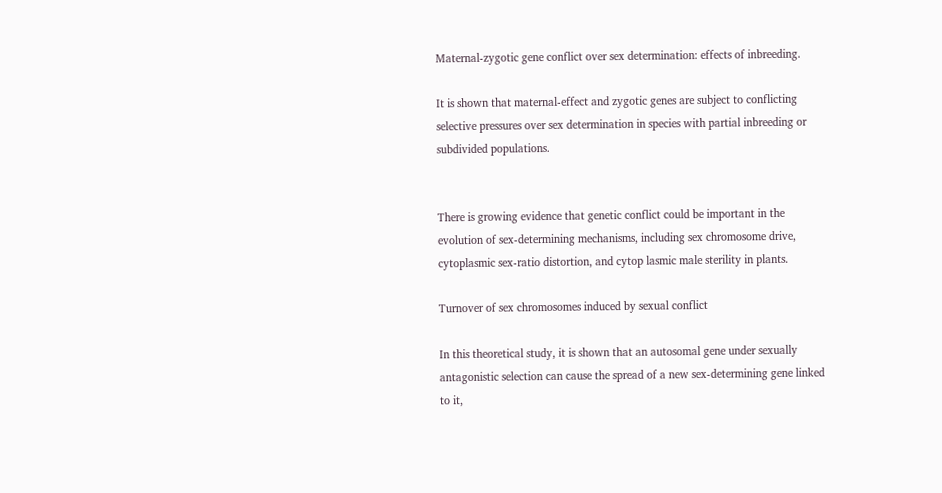Maternal-zygotic gene conflict over sex determination: effects of inbreeding.

It is shown that maternal-effect and zygotic genes are subject to conflicting selective pressures over sex determination in species with partial inbreeding or subdivided populations.


There is growing evidence that genetic conflict could be important in the evolution of sex-determining mechanisms, including sex chromosome drive, cytoplasmic sex-ratio distortion, and cytop lasmic male sterility in plants.

Turnover of sex chromosomes induced by sexual conflict

In this theoretical study, it is shown that an autosomal gene under sexually antagonistic selection can cause the spread of a new sex-determining gene linked to it,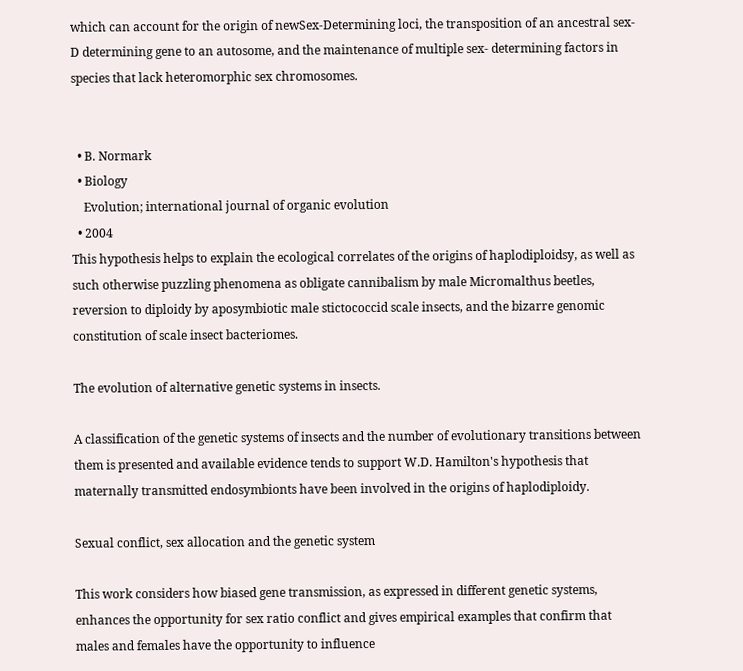which can account for the origin of newSex-Determining loci, the transposition of an ancestral sex-D determining gene to an autosome, and the maintenance of multiple sex- determining factors in species that lack heteromorphic sex chromosomes.


  • B. Normark
  • Biology
    Evolution; international journal of organic evolution
  • 2004
This hypothesis helps to explain the ecological correlates of the origins of haplodiploidsy, as well as such otherwise puzzling phenomena as obligate cannibalism by male Micromalthus beetles, reversion to diploidy by aposymbiotic male stictococcid scale insects, and the bizarre genomic constitution of scale insect bacteriomes.

The evolution of alternative genetic systems in insects.

A classification of the genetic systems of insects and the number of evolutionary transitions between them is presented and available evidence tends to support W.D. Hamilton's hypothesis that maternally transmitted endosymbionts have been involved in the origins of haplodiploidy.

Sexual conflict, sex allocation and the genetic system

This work considers how biased gene transmission, as expressed in different genetic systems, enhances the opportunity for sex ratio conflict and gives empirical examples that confirm that males and females have the opportunity to influence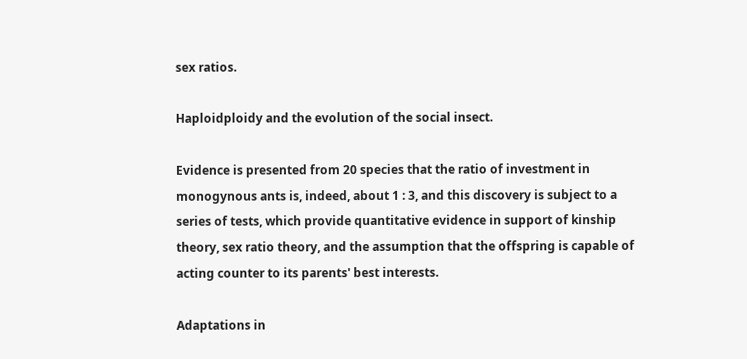sex ratios.

Haploidploidy and the evolution of the social insect.

Evidence is presented from 20 species that the ratio of investment in monogynous ants is, indeed, about 1 : 3, and this discovery is subject to a series of tests, which provide quantitative evidence in support of kinship theory, sex ratio theory, and the assumption that the offspring is capable of acting counter to its parents' best interests.

Adaptations in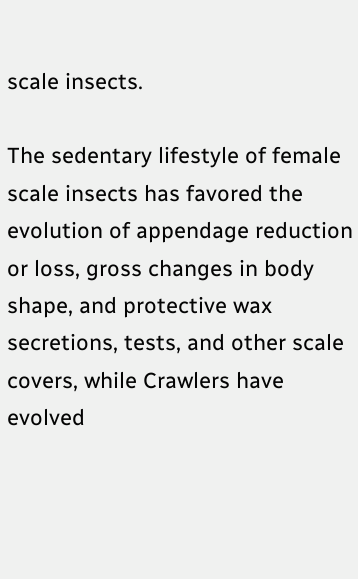scale insects.

The sedentary lifestyle of female scale insects has favored the evolution of appendage reduction or loss, gross changes in body shape, and protective wax secretions, tests, and other scale covers, while Crawlers have evolved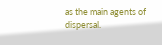as the main agents of dispersal.